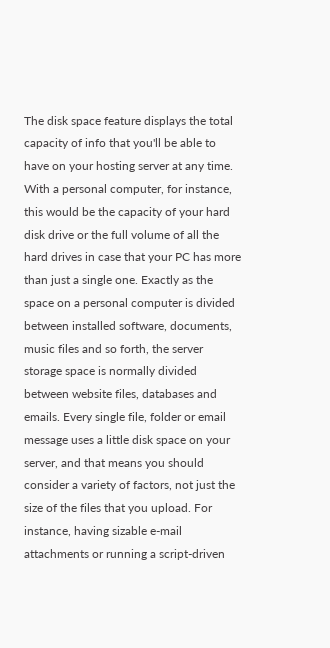The disk space feature displays the total capacity of info that you'll be able to have on your hosting server at any time. With a personal computer, for instance, this would be the capacity of your hard disk drive or the full volume of all the hard drives in case that your PC has more than just a single one. Exactly as the space on a personal computer is divided between installed software, documents, music files and so forth, the server storage space is normally divided between website files, databases and emails. Every single file, folder or email message uses a little disk space on your server, and that means you should consider a variety of factors, not just the size of the files that you upload. For instance, having sizable e-mail attachments or running a script-driven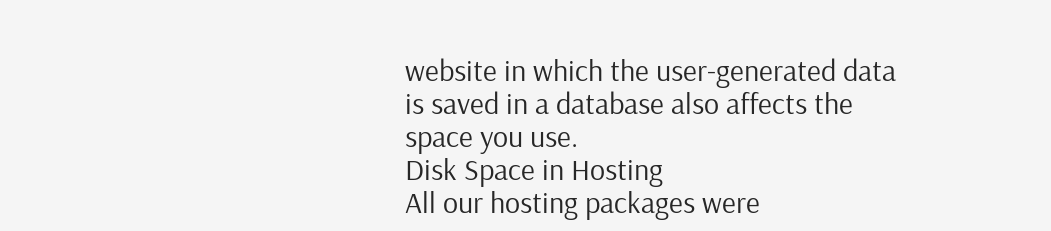website in which the user-generated data is saved in a database also affects the space you use.
Disk Space in Hosting
All our hosting packages were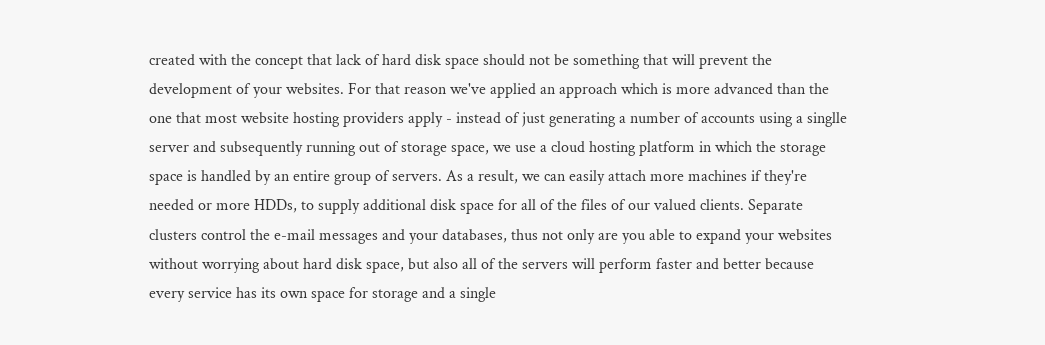created with the concept that lack of hard disk space should not be something that will prevent the development of your websites. For that reason we've applied an approach which is more advanced than the one that most website hosting providers apply - instead of just generating a number of accounts using a singlle server and subsequently running out of storage space, we use a cloud hosting platform in which the storage space is handled by an entire group of servers. As a result, we can easily attach more machines if they're needed or more HDDs, to supply additional disk space for all of the files of our valued clients. Separate clusters control the e-mail messages and your databases, thus not only are you able to expand your websites without worrying about hard disk space, but also all of the servers will perform faster and better because every service has its own space for storage and a single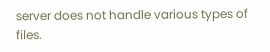server does not handle various types of files.